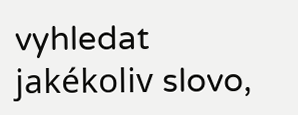vyhledat jakékoliv slovo,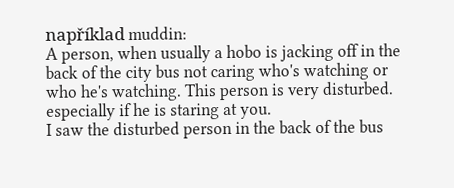například muddin:
A person, when usually a hobo is jacking off in the back of the city bus not caring who's watching or who he's watching. This person is very disturbed. especially if he is staring at you.
I saw the disturbed person in the back of the bus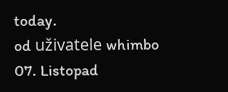today.
od uživatele whimbo 07. Listopad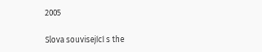2005

Slova související s the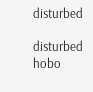disturbed

disturbed hobo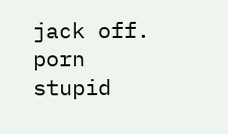jack off. porn stupid